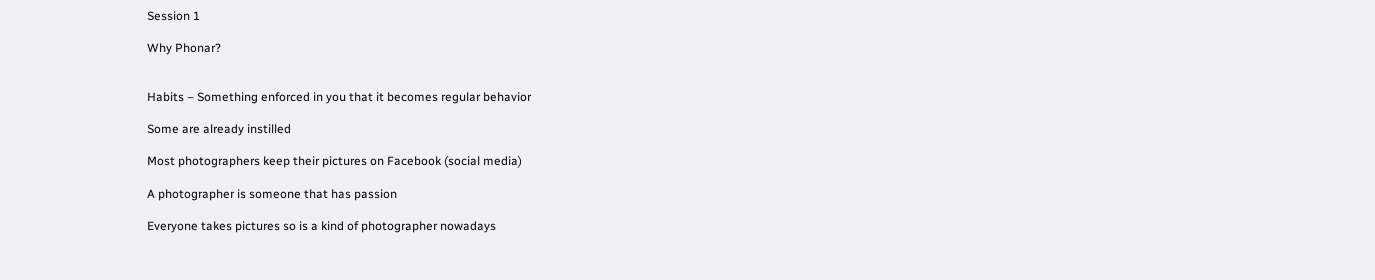Session 1

Why Phonar?


Habits – Something enforced in you that it becomes regular behavior

Some are already instilled

Most photographers keep their pictures on Facebook (social media)

A photographer is someone that has passion

Everyone takes pictures so is a kind of photographer nowadays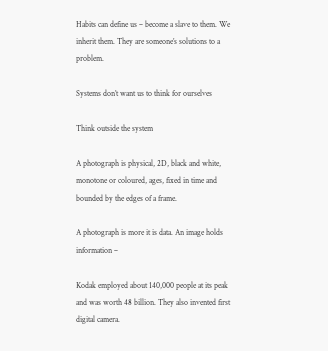Habits can define us – become a slave to them. We inherit them. They are someone’s solutions to a problem.

Systems don’t want us to think for ourselves

Think outside the system

A photograph is physical, 2D, black and white, monotone or coloured, ages, fixed in time and bounded by the edges of a frame.

A photograph is more it is data. An image holds information –

Kodak employed about 140,000 people at its peak and was worth 48 billion. They also invented first digital camera.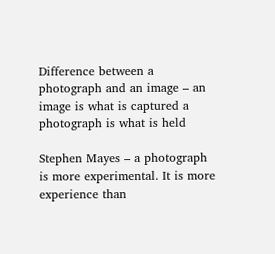Difference between a photograph and an image – an image is what is captured a photograph is what is held

Stephen Mayes – a photograph is more experimental. It is more experience than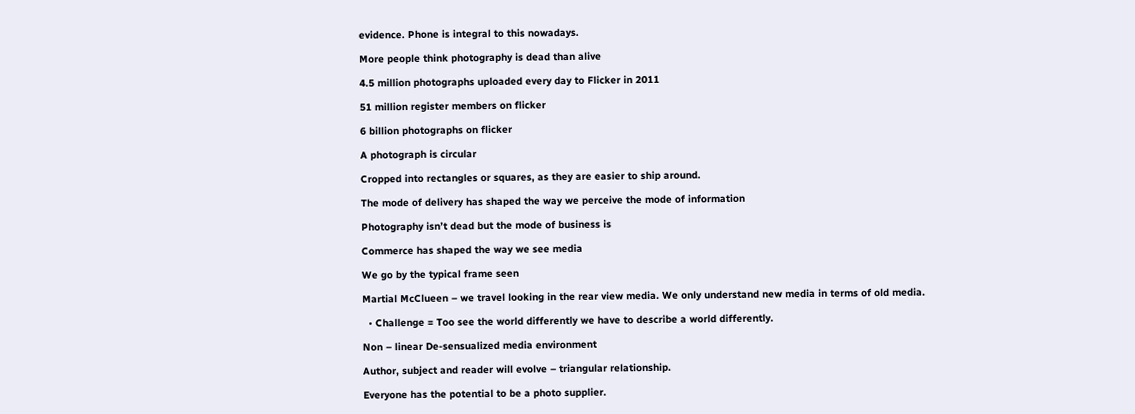evidence. Phone is integral to this nowadays.

More people think photography is dead than alive

4.5 million photographs uploaded every day to Flicker in 2011

51 million register members on flicker

6 billion photographs on flicker

A photograph is circular

Cropped into rectangles or squares, as they are easier to ship around.

The mode of delivery has shaped the way we perceive the mode of information

Photography isn’t dead but the mode of business is

Commerce has shaped the way we see media

We go by the typical frame seen

Martial McClueen – we travel looking in the rear view media. We only understand new media in terms of old media.

  • Challenge = Too see the world differently we have to describe a world differently.

Non – linear De-sensualized media environment

Author, subject and reader will evolve – triangular relationship.

Everyone has the potential to be a photo supplier.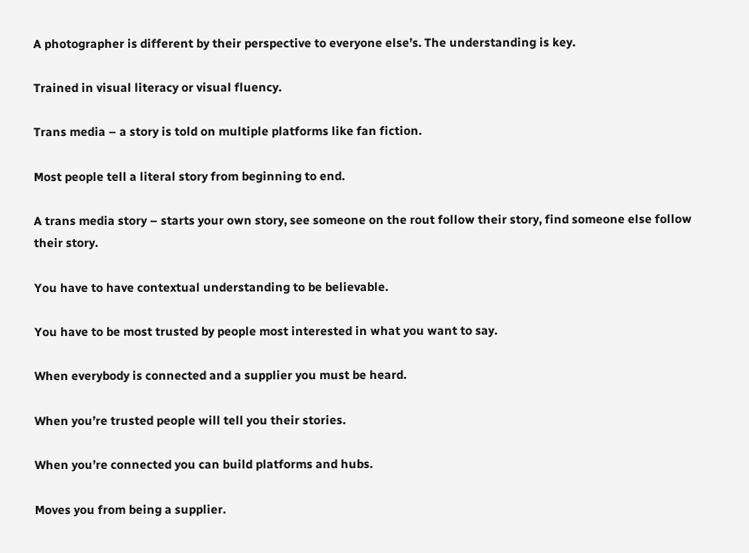A photographer is different by their perspective to everyone else’s. The understanding is key.

Trained in visual literacy or visual fluency.

Trans media – a story is told on multiple platforms like fan fiction.

Most people tell a literal story from beginning to end.

A trans media story – starts your own story, see someone on the rout follow their story, find someone else follow their story.

You have to have contextual understanding to be believable.

You have to be most trusted by people most interested in what you want to say.

When everybody is connected and a supplier you must be heard.

When you’re trusted people will tell you their stories.

When you’re connected you can build platforms and hubs.

Moves you from being a supplier.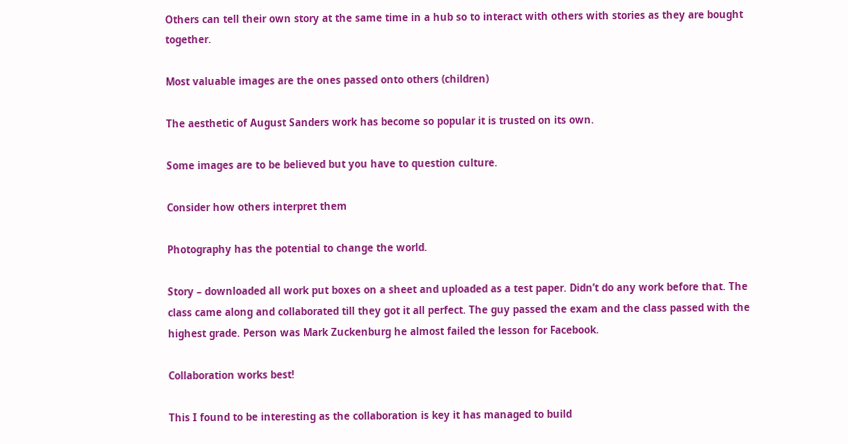Others can tell their own story at the same time in a hub so to interact with others with stories as they are bought together.

Most valuable images are the ones passed onto others (children)

The aesthetic of August Sanders work has become so popular it is trusted on its own.

Some images are to be believed but you have to question culture.

Consider how others interpret them

Photography has the potential to change the world.

Story – downloaded all work put boxes on a sheet and uploaded as a test paper. Didn’t do any work before that. The class came along and collaborated till they got it all perfect. The guy passed the exam and the class passed with the highest grade. Person was Mark Zuckenburg he almost failed the lesson for Facebook.

Collaboration works best!

This I found to be interesting as the collaboration is key it has managed to build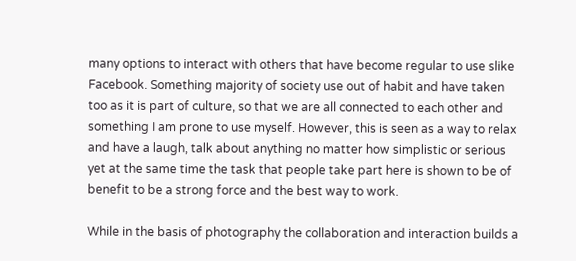many options to interact with others that have become regular to use slike Facebook. Something majority of society use out of habit and have taken too as it is part of culture, so that we are all connected to each other and something I am prone to use myself. However, this is seen as a way to relax and have a laugh, talk about anything no matter how simplistic or serious yet at the same time the task that people take part here is shown to be of benefit to be a strong force and the best way to work.

While in the basis of photography the collaboration and interaction builds a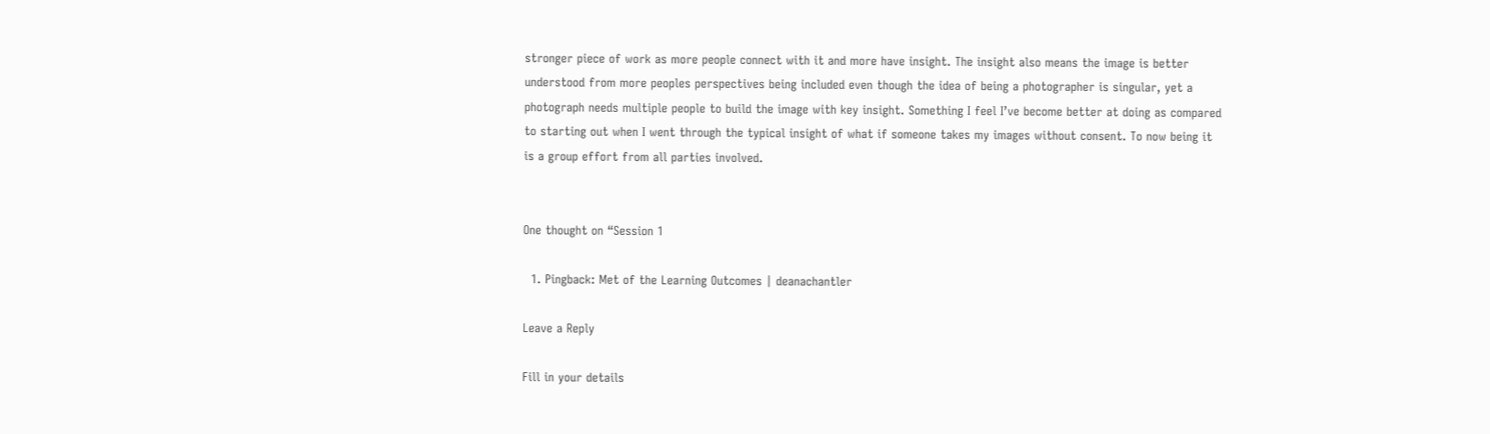stronger piece of work as more people connect with it and more have insight. The insight also means the image is better understood from more peoples perspectives being included even though the idea of being a photographer is singular, yet a photograph needs multiple people to build the image with key insight. Something I feel I’ve become better at doing as compared to starting out when I went through the typical insight of what if someone takes my images without consent. To now being it is a group effort from all parties involved.


One thought on “Session 1

  1. Pingback: Met of the Learning Outcomes | deanachantler

Leave a Reply

Fill in your details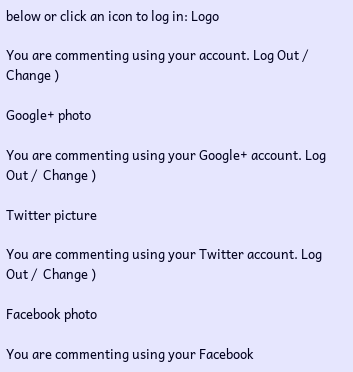below or click an icon to log in: Logo

You are commenting using your account. Log Out /  Change )

Google+ photo

You are commenting using your Google+ account. Log Out /  Change )

Twitter picture

You are commenting using your Twitter account. Log Out /  Change )

Facebook photo

You are commenting using your Facebook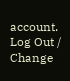account. Log Out /  Change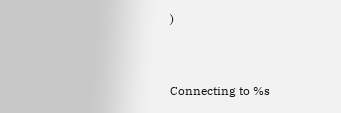)


Connecting to %s